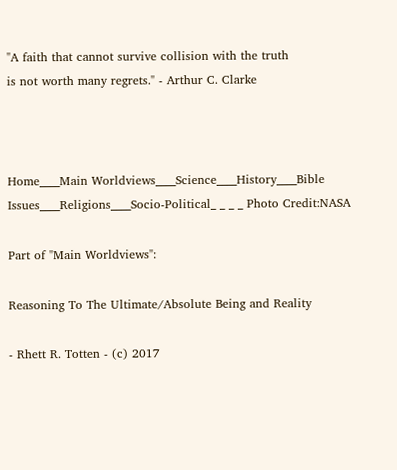"A faith that cannot survive collision with the truth
is not worth many regrets." - Arthur C. Clarke



Home____Main Worldviews____Science____History____Bible Issues____Religions____Socio-Political_ _ _ _ Photo Credit:NASA

Part of "Main Worldviews":

Reasoning To The Ultimate/Absolute Being and Reality

- Rhett R. Totten - (c) 2017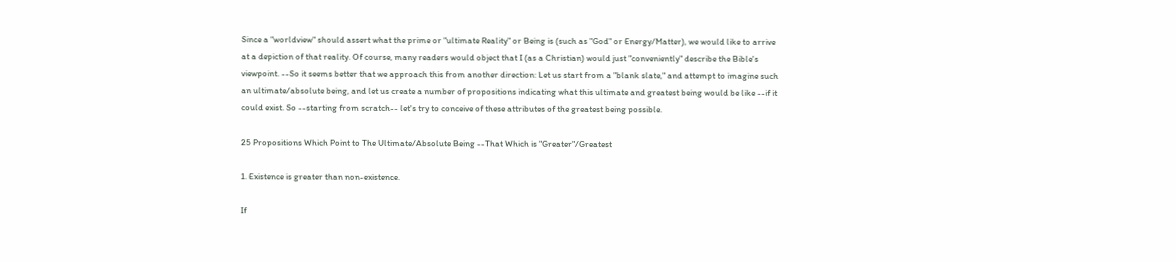Since a "worldview" should assert what the prime or "ultimate Reality" or Being is (such as "God" or Energy/Matter), we would like to arrive at a depiction of that reality. Of course, many readers would object that I (as a Christian) would just "conveniently" describe the Bible's viewpoint. --So it seems better that we approach this from another direction: Let us start from a "blank slate," and attempt to imagine such an ultimate/absolute being, and let us create a number of propositions indicating what this ultimate and greatest being would be like --if it could exist. So --starting from scratch-- let's try to conceive of these attributes of the greatest being possible.

25 Propositions Which Point to The Ultimate/Absolute Being --That Which is "Greater"/Greatest

1. Existence is greater than non-existence.

If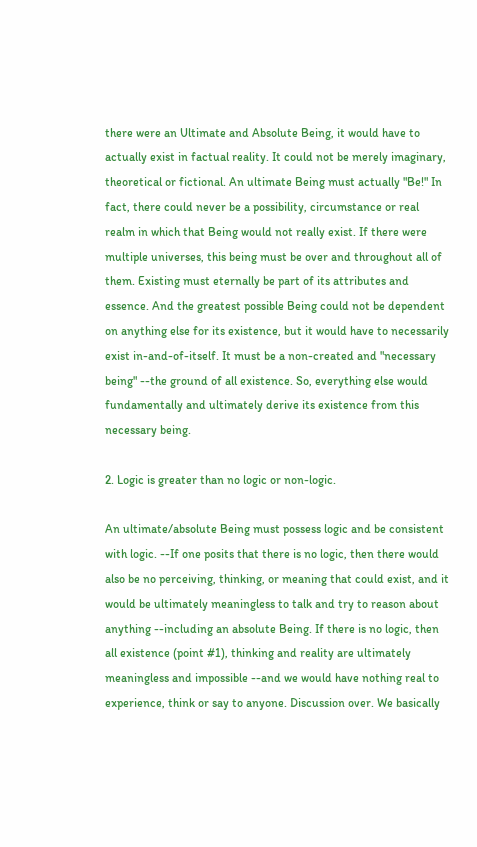there were an Ultimate and Absolute Being, it would have to actually exist in factual reality. It could not be merely imaginary, theoretical or fictional. An ultimate Being must actually "Be!" In fact, there could never be a possibility, circumstance or real realm in which that Being would not really exist. If there were multiple universes, this being must be over and throughout all of them. Existing must eternally be part of its attributes and essence. And the greatest possible Being could not be dependent on anything else for its existence, but it would have to necessarily exist in-and-of-itself. It must be a non-created and "necessary being" --the ground of all existence. So, everything else would fundamentally and ultimately derive its existence from this necessary being.

2. Logic is greater than no logic or non-logic.

An ultimate/absolute Being must possess logic and be consistent with logic. --If one posits that there is no logic, then there would also be no perceiving, thinking, or meaning that could exist, and it would be ultimately meaningless to talk and try to reason about anything --including an absolute Being. If there is no logic, then all existence (point #1), thinking and reality are ultimately meaningless and impossible --and we would have nothing real to experience, think or say to anyone. Discussion over. We basically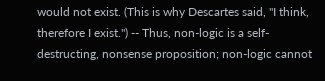would not exist. (This is why Descartes said, "I think, therefore I exist.") -- Thus, non-logic is a self-destructing, nonsense proposition; non-logic cannot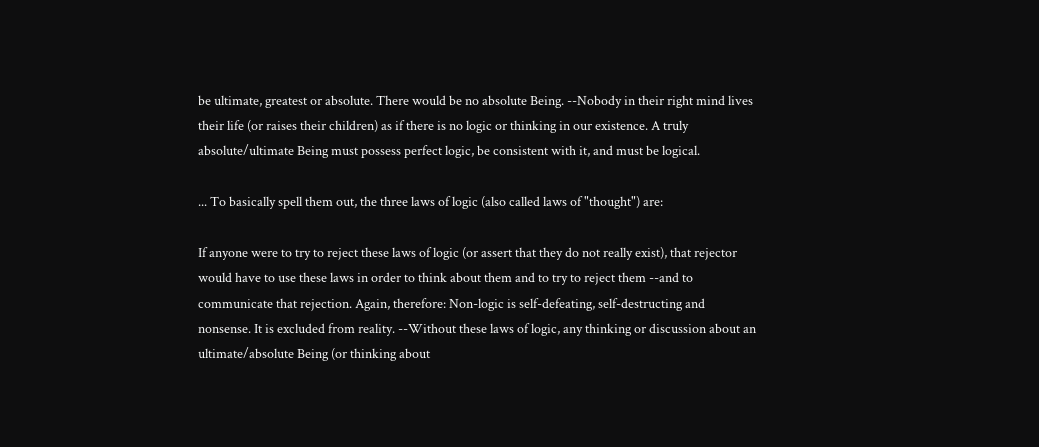be ultimate, greatest or absolute. There would be no absolute Being. --Nobody in their right mind lives their life (or raises their children) as if there is no logic or thinking in our existence. A truly absolute/ultimate Being must possess perfect logic, be consistent with it, and must be logical.

... To basically spell them out, the three laws of logic (also called laws of "thought") are:

If anyone were to try to reject these laws of logic (or assert that they do not really exist), that rejector would have to use these laws in order to think about them and to try to reject them --and to communicate that rejection. Again, therefore: Non-logic is self-defeating, self-destructing and nonsense. It is excluded from reality. --Without these laws of logic, any thinking or discussion about an ultimate/absolute Being (or thinking about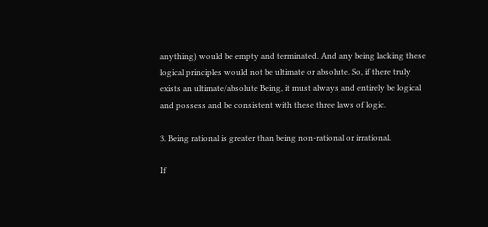anything) would be empty and terminated. And any being lacking these logical principles would not be ultimate or absolute. So, if there truly exists an ultimate/absolute Being, it must always and entirely be logical and possess and be consistent with these three laws of logic.

3. Being rational is greater than being non-rational or irrational.

If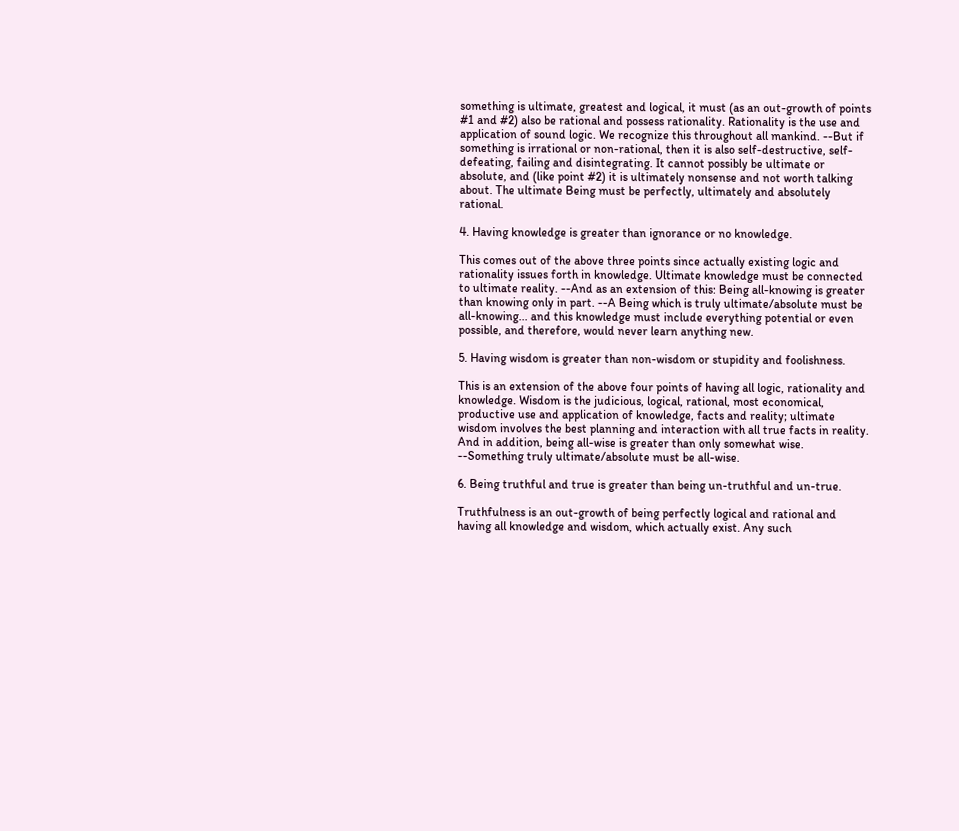something is ultimate, greatest and logical, it must (as an out-growth of points #1 and #2) also be rational and possess rationality. Rationality is the use and application of sound logic. We recognize this throughout all mankind. --But if something is irrational or non-rational, then it is also self-destructive, self-defeating, failing and disintegrating. It cannot possibly be ultimate or absolute, and (like point #2) it is ultimately nonsense and not worth talking about. The ultimate Being must be perfectly, ultimately and absolutely rational.

4. Having knowledge is greater than ignorance or no knowledge.

This comes out of the above three points since actually existing logic and rationality issues forth in knowledge. Ultimate knowledge must be connected to ultimate reality. --And as an extension of this: Being all-knowing is greater than knowing only in part. --A Being which is truly ultimate/absolute must be all-knowing... and this knowledge must include everything potential or even possible, and therefore, would never learn anything new.

5. Having wisdom is greater than non-wisdom or stupidity and foolishness.

This is an extension of the above four points of having all logic, rationality and knowledge. Wisdom is the judicious, logical, rational, most economical, productive use and application of knowledge, facts and reality; ultimate wisdom involves the best planning and interaction with all true facts in reality. And in addition, being all-wise is greater than only somewhat wise. --Something truly ultimate/absolute must be all-wise.

6. Being truthful and true is greater than being un-truthful and un-true.

Truthfulness is an out-growth of being perfectly logical and rational and having all knowledge and wisdom, which actually exist. Any such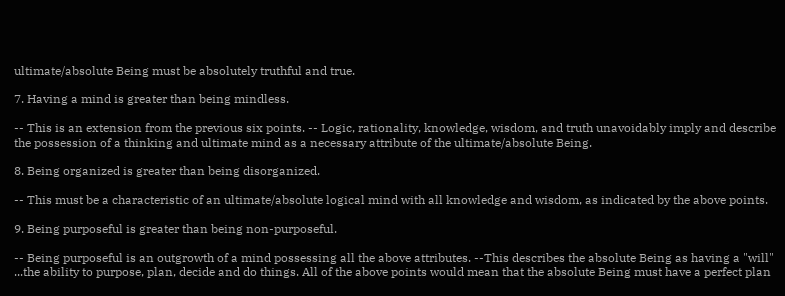ultimate/absolute Being must be absolutely truthful and true.

7. Having a mind is greater than being mindless.

-- This is an extension from the previous six points. -- Logic, rationality, knowledge, wisdom, and truth unavoidably imply and describe the possession of a thinking and ultimate mind as a necessary attribute of the ultimate/absolute Being.

8. Being organized is greater than being disorganized.

-- This must be a characteristic of an ultimate/absolute logical mind with all knowledge and wisdom, as indicated by the above points.

9. Being purposeful is greater than being non-purposeful.

-- Being purposeful is an outgrowth of a mind possessing all the above attributes. --This describes the absolute Being as having a "will" ...the ability to purpose, plan, decide and do things. All of the above points would mean that the absolute Being must have a perfect plan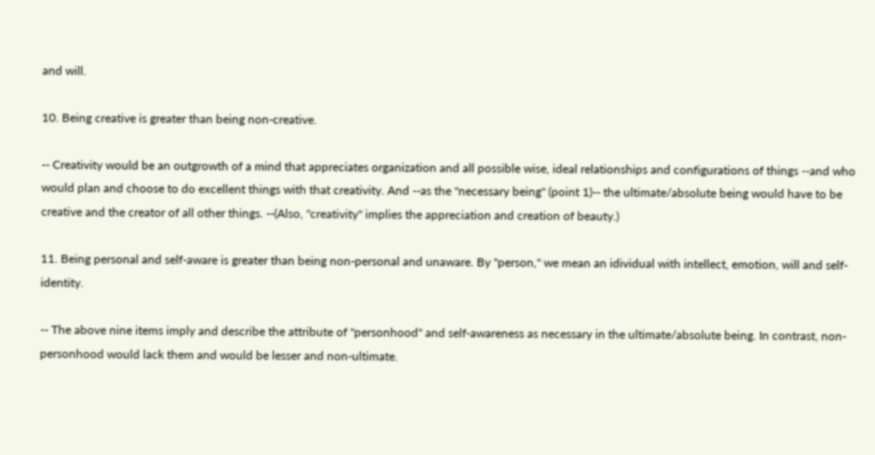and will.

10. Being creative is greater than being non-creative.

-- Creativity would be an outgrowth of a mind that appreciates organization and all possible wise, ideal relationships and configurations of things --and who would plan and choose to do excellent things with that creativity. And --as the "necessary being" (point 1)-- the ultimate/absolute being would have to be creative and the creator of all other things. --(Also, "creativity" implies the appreciation and creation of beauty.)

11. Being personal and self-aware is greater than being non-personal and unaware. By "person," we mean an idividual with intellect, emotion, will and self-identity.

-- The above nine items imply and describe the attribute of "personhood" and self-awareness as necessary in the ultimate/absolute being. In contrast, non-personhood would lack them and would be lesser and non-ultimate.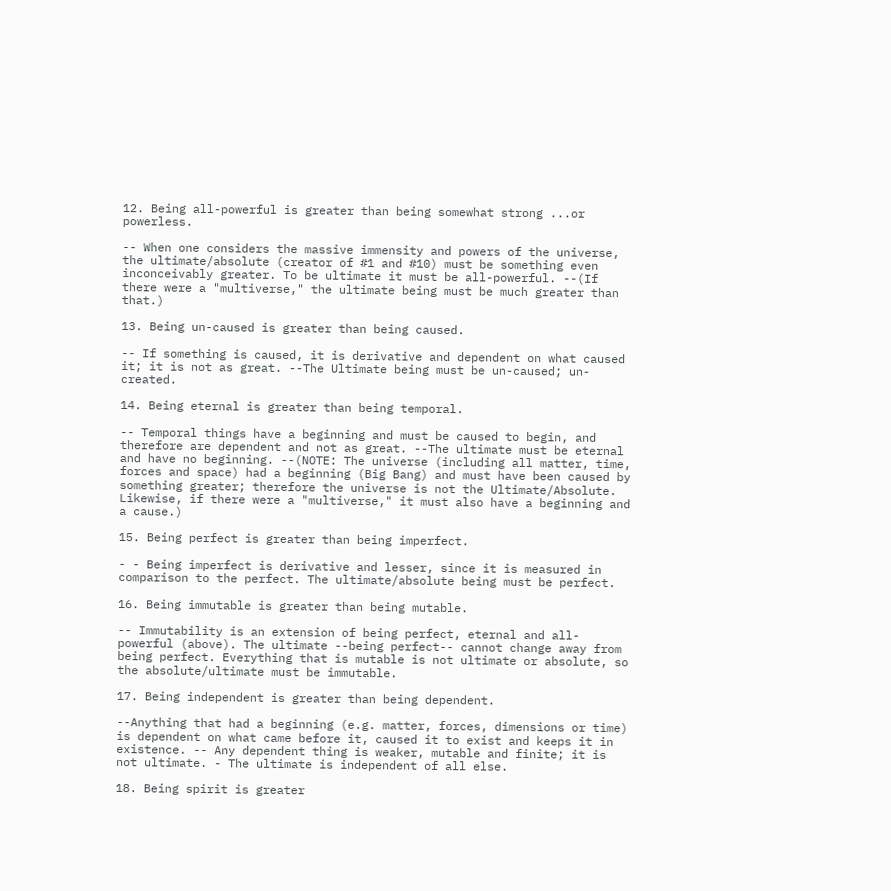12. Being all-powerful is greater than being somewhat strong ...or powerless.

-- When one considers the massive immensity and powers of the universe, the ultimate/absolute (creator of #1 and #10) must be something even inconceivably greater. To be ultimate it must be all-powerful. --(If there were a "multiverse," the ultimate being must be much greater than that.)

13. Being un-caused is greater than being caused.

-- If something is caused, it is derivative and dependent on what caused it; it is not as great. --The Ultimate being must be un-caused; un-created.

14. Being eternal is greater than being temporal.

-- Temporal things have a beginning and must be caused to begin, and therefore are dependent and not as great. --The ultimate must be eternal and have no beginning. --(NOTE: The universe (including all matter, time, forces and space) had a beginning (Big Bang) and must have been caused by something greater; therefore the universe is not the Ultimate/Absolute. Likewise, if there were a "multiverse," it must also have a beginning and a cause.)

15. Being perfect is greater than being imperfect.

- - Being imperfect is derivative and lesser, since it is measured in comparison to the perfect. The ultimate/absolute being must be perfect.

16. Being immutable is greater than being mutable.

-- Immutability is an extension of being perfect, eternal and all-powerful (above). The ultimate --being perfect-- cannot change away from being perfect. Everything that is mutable is not ultimate or absolute, so the absolute/ultimate must be immutable.

17. Being independent is greater than being dependent.

--Anything that had a beginning (e.g. matter, forces, dimensions or time) is dependent on what came before it, caused it to exist and keeps it in existence. -- Any dependent thing is weaker, mutable and finite; it is not ultimate. - The ultimate is independent of all else.

18. Being spirit is greater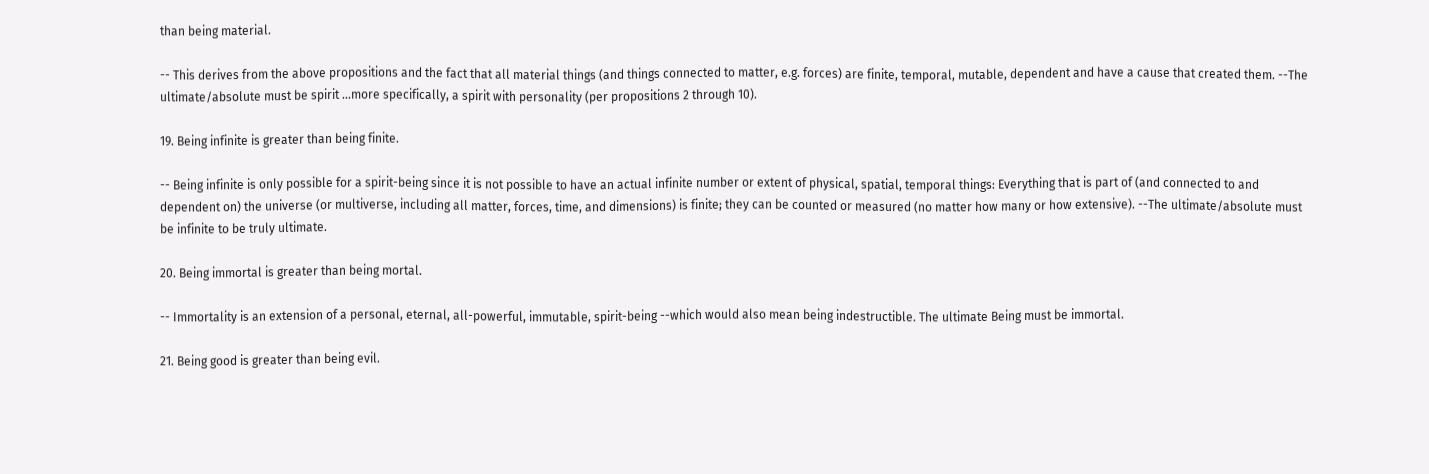than being material.

-- This derives from the above propositions and the fact that all material things (and things connected to matter, e.g. forces) are finite, temporal, mutable, dependent and have a cause that created them. --The ultimate/absolute must be spirit ...more specifically, a spirit with personality (per propositions 2 through 10).

19. Being infinite is greater than being finite.

-- Being infinite is only possible for a spirit-being since it is not possible to have an actual infinite number or extent of physical, spatial, temporal things: Everything that is part of (and connected to and dependent on) the universe (or multiverse, including all matter, forces, time, and dimensions) is finite; they can be counted or measured (no matter how many or how extensive). --The ultimate/absolute must be infinite to be truly ultimate.

20. Being immortal is greater than being mortal.

-- Immortality is an extension of a personal, eternal, all-powerful, immutable, spirit-being --which would also mean being indestructible. The ultimate Being must be immortal.

21. Being good is greater than being evil.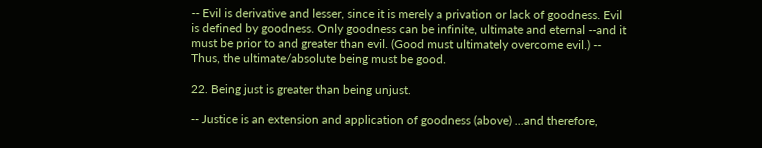-- Evil is derivative and lesser, since it is merely a privation or lack of goodness. Evil is defined by goodness. Only goodness can be infinite, ultimate and eternal --and it must be prior to and greater than evil. (Good must ultimately overcome evil.) -- Thus, the ultimate/absolute being must be good.

22. Being just is greater than being unjust.

-- Justice is an extension and application of goodness (above) ...and therefore,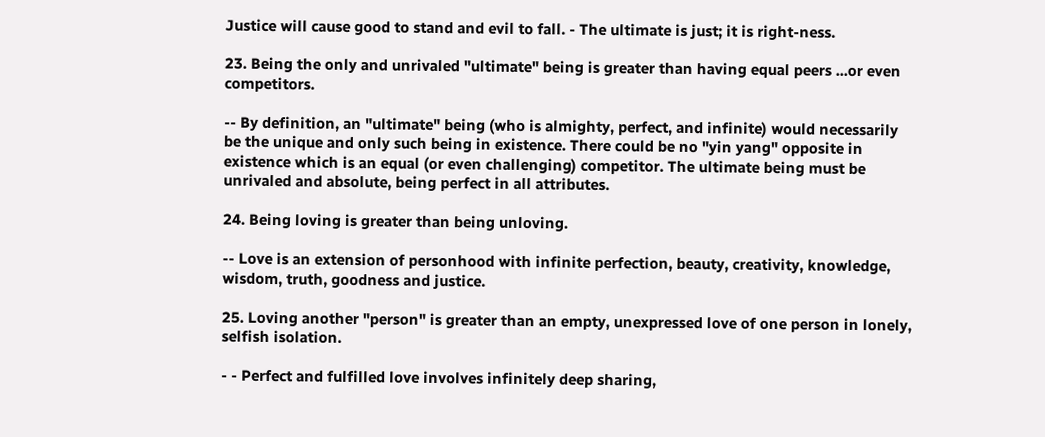Justice will cause good to stand and evil to fall. - The ultimate is just; it is right-ness.

23. Being the only and unrivaled "ultimate" being is greater than having equal peers ...or even competitors.

-- By definition, an "ultimate" being (who is almighty, perfect, and infinite) would necessarily be the unique and only such being in existence. There could be no "yin yang" opposite in existence which is an equal (or even challenging) competitor. The ultimate being must be unrivaled and absolute, being perfect in all attributes.

24. Being loving is greater than being unloving.

-- Love is an extension of personhood with infinite perfection, beauty, creativity, knowledge, wisdom, truth, goodness and justice.

25. Loving another "person" is greater than an empty, unexpressed love of one person in lonely, selfish isolation.

- - Perfect and fulfilled love involves infinitely deep sharing,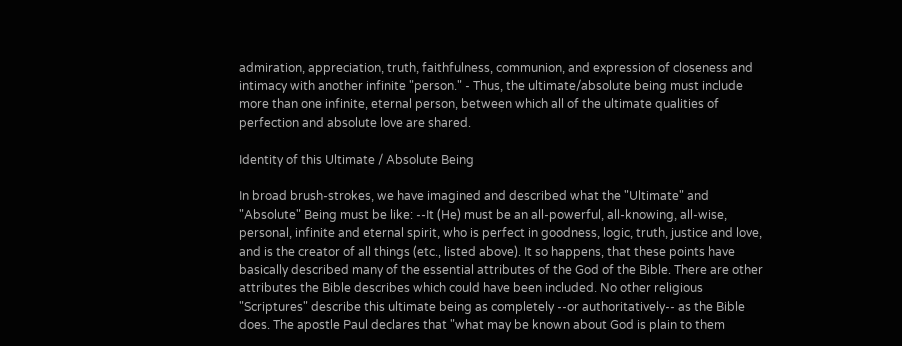admiration, appreciation, truth, faithfulness, communion, and expression of closeness and intimacy with another infinite "person." - Thus, the ultimate/absolute being must include more than one infinite, eternal person, between which all of the ultimate qualities of perfection and absolute love are shared.

Identity of this Ultimate / Absolute Being

In broad brush-strokes, we have imagined and described what the "Ultimate" and "Absolute" Being must be like: --It (He) must be an all-powerful, all-knowing, all-wise, personal, infinite and eternal spirit, who is perfect in goodness, logic, truth, justice and love, and is the creator of all things (etc., listed above). It so happens, that these points have basically described many of the essential attributes of the God of the Bible. There are other attributes the Bible describes which could have been included. No other religious "Scriptures" describe this ultimate being as completely --or authoritatively-- as the Bible does. The apostle Paul declares that "what may be known about God is plain to them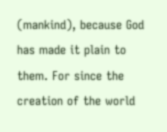(mankind), because God has made it plain to them. For since the creation of the world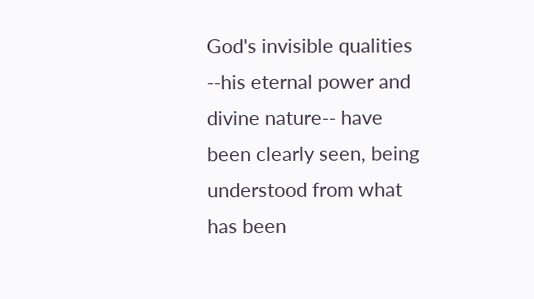God's invisible qualities --his eternal power and divine nature-- have been clearly seen, being understood from what has been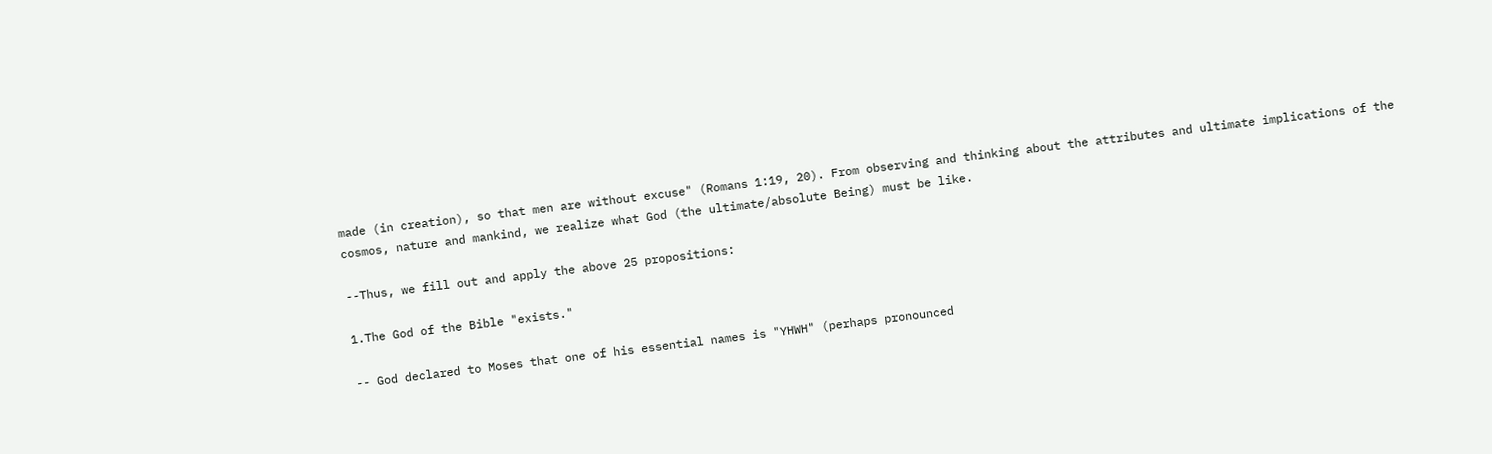made (in creation), so that men are without excuse" (Romans 1:19, 20). From observing and thinking about the attributes and ultimate implications of the cosmos, nature and mankind, we realize what God (the ultimate/absolute Being) must be like.

--Thus, we fill out and apply the above 25 propositions:

1.The God of the Bible "exists."

-- God declared to Moses that one of his essential names is "YHWH" (perhaps pronounced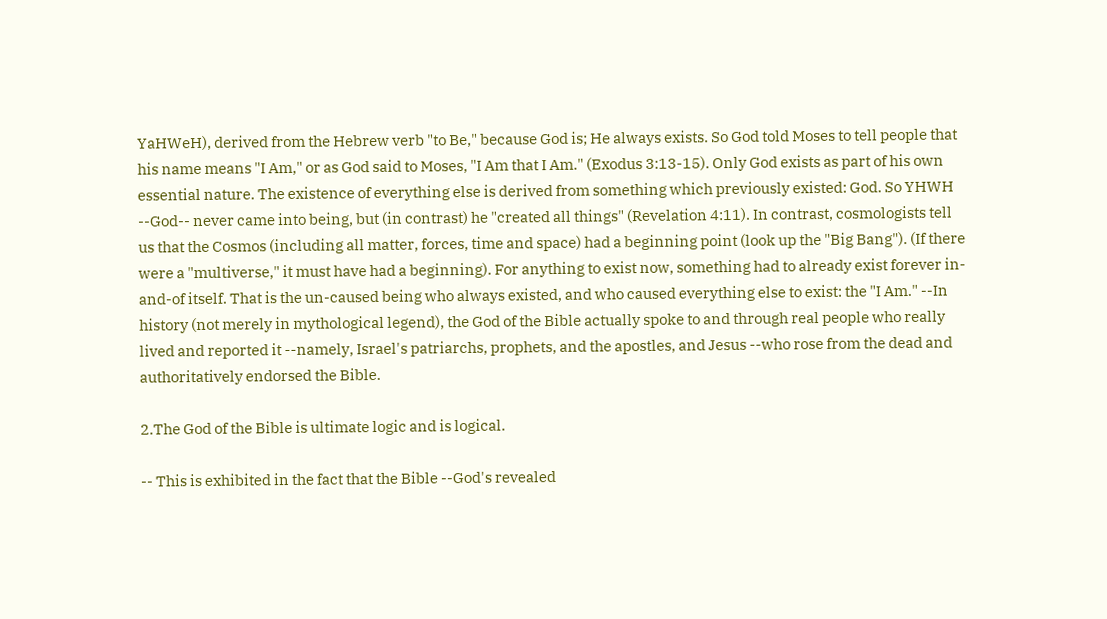YaHWeH), derived from the Hebrew verb "to Be," because God is; He always exists. So God told Moses to tell people that his name means "I Am," or as God said to Moses, "I Am that I Am." (Exodus 3:13-15). Only God exists as part of his own essential nature. The existence of everything else is derived from something which previously existed: God. So YHWH --God-- never came into being, but (in contrast) he "created all things" (Revelation 4:11). In contrast, cosmologists tell us that the Cosmos (including all matter, forces, time and space) had a beginning point (look up the "Big Bang"). (If there were a "multiverse," it must have had a beginning). For anything to exist now, something had to already exist forever in-and-of itself. That is the un-caused being who always existed, and who caused everything else to exist: the "I Am." --In history (not merely in mythological legend), the God of the Bible actually spoke to and through real people who really lived and reported it --namely, Israel's patriarchs, prophets, and the apostles, and Jesus --who rose from the dead and authoritatively endorsed the Bible.

2.The God of the Bible is ultimate logic and is logical.

-- This is exhibited in the fact that the Bible --God's revealed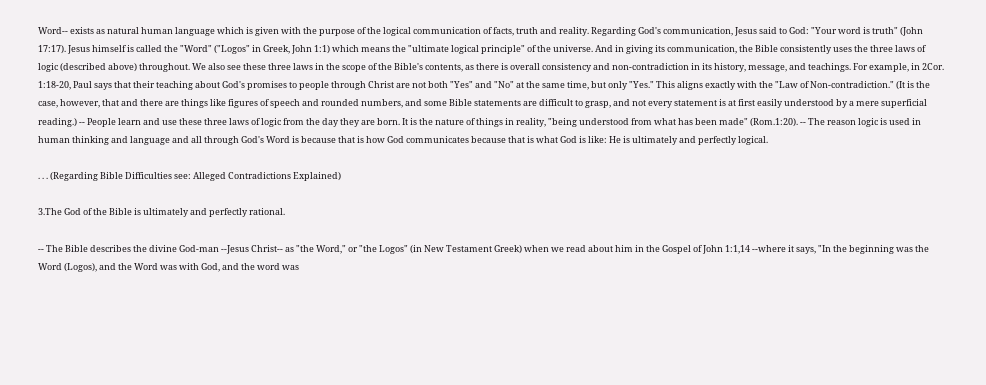Word-- exists as natural human language which is given with the purpose of the logical communication of facts, truth and reality. Regarding God's communication, Jesus said to God: "Your word is truth" (John 17:17). Jesus himself is called the "Word" ("Logos" in Greek, John 1:1) which means the "ultimate logical principle" of the universe. And in giving its communication, the Bible consistently uses the three laws of logic (described above) throughout. We also see these three laws in the scope of the Bible's contents, as there is overall consistency and non-contradiction in its history, message, and teachings. For example, in 2Cor. 1:18-20, Paul says that their teaching about God's promises to people through Christ are not both "Yes" and "No" at the same time, but only "Yes." This aligns exactly with the "Law of Non-contradiction." (It is the case, however, that and there are things like figures of speech and rounded numbers, and some Bible statements are difficult to grasp, and not every statement is at first easily understood by a mere superficial reading.) -- People learn and use these three laws of logic from the day they are born. It is the nature of things in reality, "being understood from what has been made" (Rom.1:20). -- The reason logic is used in human thinking and language and all through God's Word is because that is how God communicates because that is what God is like: He is ultimately and perfectly logical.

. . . (Regarding Bible Difficulties see: Alleged Contradictions Explained)

3.The God of the Bible is ultimately and perfectly rational.

-- The Bible describes the divine God-man --Jesus Christ-- as "the Word," or "the Logos" (in New Testament Greek) when we read about him in the Gospel of John 1:1,14 --where it says, "In the beginning was the Word (Logos), and the Word was with God, and the word was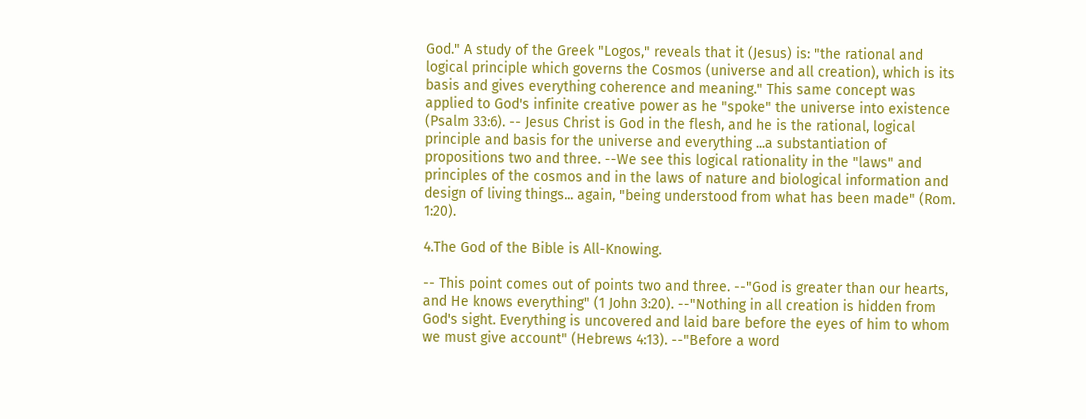God." A study of the Greek "Logos," reveals that it (Jesus) is: "the rational and logical principle which governs the Cosmos (universe and all creation), which is its basis and gives everything coherence and meaning." This same concept was applied to God's infinite creative power as he "spoke" the universe into existence (Psalm 33:6). -- Jesus Christ is God in the flesh, and he is the rational, logical principle and basis for the universe and everything ...a substantiation of propositions two and three. --We see this logical rationality in the "laws" and principles of the cosmos and in the laws of nature and biological information and design of living things... again, "being understood from what has been made" (Rom. 1:20).

4.The God of the Bible is All-Knowing.

-- This point comes out of points two and three. --"God is greater than our hearts, and He knows everything" (1 John 3:20). --"Nothing in all creation is hidden from God's sight. Everything is uncovered and laid bare before the eyes of him to whom we must give account" (Hebrews 4:13). --"Before a word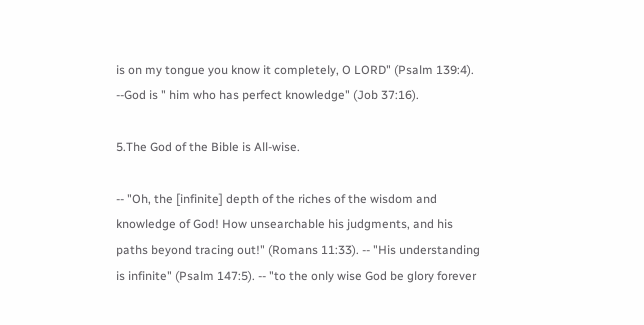is on my tongue you know it completely, O LORD" (Psalm 139:4). --God is " him who has perfect knowledge" (Job 37:16).

5.The God of the Bible is All-wise.

-- "Oh, the [infinite] depth of the riches of the wisdom and knowledge of God! How unsearchable his judgments, and his paths beyond tracing out!" (Romans 11:33). -- "His understanding is infinite" (Psalm 147:5). -- "to the only wise God be glory forever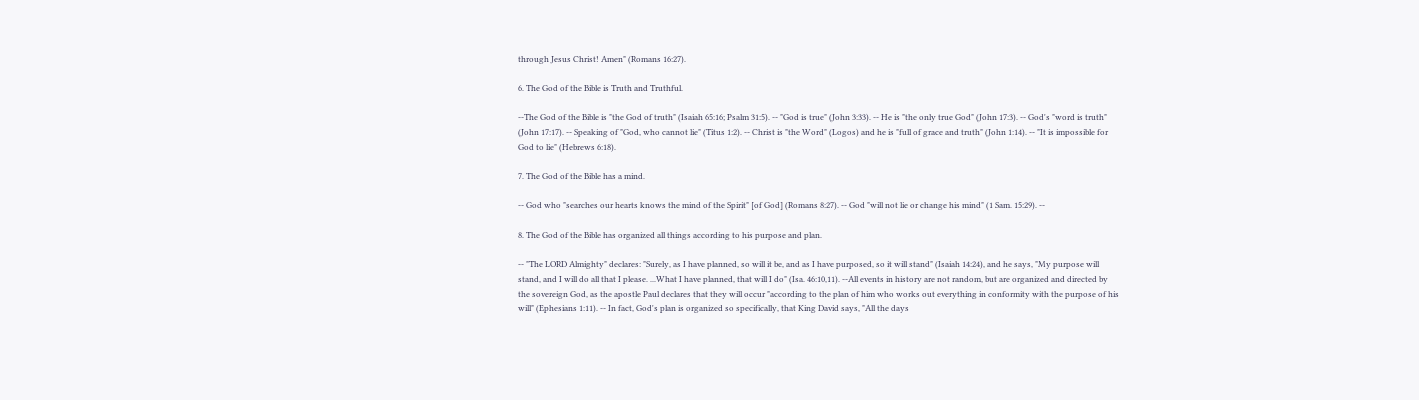through Jesus Christ! Amen" (Romans 16:27).

6. The God of the Bible is Truth and Truthful.

--The God of the Bible is "the God of truth" (Isaiah 65:16; Psalm 31:5). -- "God is true" (John 3:33). -- He is "the only true God" (John 17:3). -- God's "word is truth" (John 17:17). -- Speaking of "God, who cannot lie" (Titus 1:2). -- Christ is "the Word" (Logos) and he is "full of grace and truth" (John 1:14). -- "It is impossible for God to lie" (Hebrews 6:18).

7. The God of the Bible has a mind.

-- God who "searches our hearts knows the mind of the Spirit" [of God] (Romans 8:27). -- God "will not lie or change his mind" (1 Sam. 15:29). --

8. The God of the Bible has organized all things according to his purpose and plan.

-- "The LORD Almighty" declares: "Surely, as I have planned, so will it be, and as I have purposed, so it will stand" (Isaiah 14:24), and he says, "My purpose will stand, and I will do all that I please. ...What I have planned, that will I do" (Isa. 46:10,11). --All events in history are not random, but are organized and directed by the sovereign God, as the apostle Paul declares that they will occur "according to the plan of him who works out everything in conformity with the purpose of his will" (Ephesians 1:11). -- In fact, God's plan is organized so specifically, that King David says, "All the days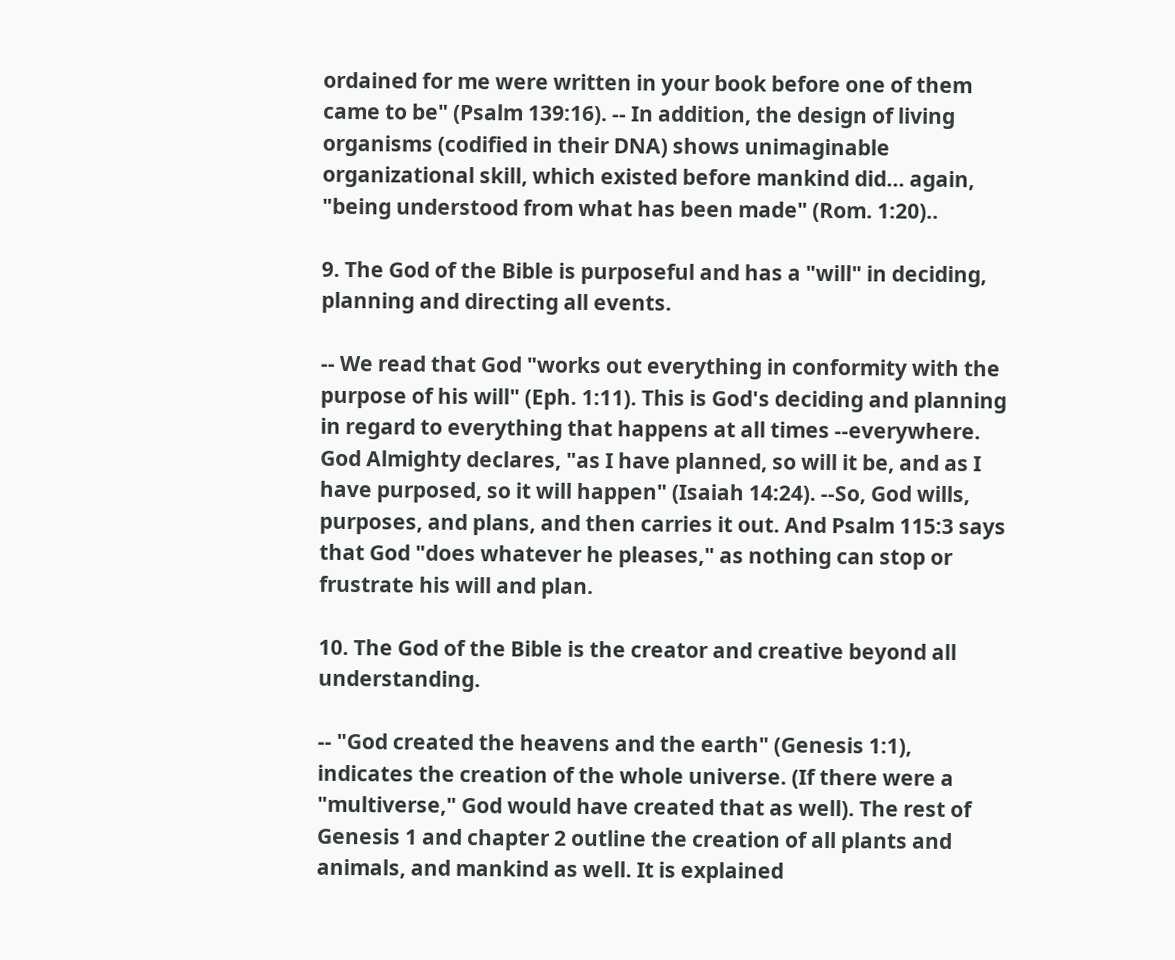ordained for me were written in your book before one of them came to be" (Psalm 139:16). -- In addition, the design of living organisms (codified in their DNA) shows unimaginable organizational skill, which existed before mankind did... again, "being understood from what has been made" (Rom. 1:20)..

9. The God of the Bible is purposeful and has a "will" in deciding, planning and directing all events.

-- We read that God "works out everything in conformity with the purpose of his will" (Eph. 1:11). This is God's deciding and planning in regard to everything that happens at all times --everywhere. God Almighty declares, "as I have planned, so will it be, and as I have purposed, so it will happen" (Isaiah 14:24). --So, God wills, purposes, and plans, and then carries it out. And Psalm 115:3 says that God "does whatever he pleases," as nothing can stop or frustrate his will and plan.

10. The God of the Bible is the creator and creative beyond all understanding.

-- "God created the heavens and the earth" (Genesis 1:1), indicates the creation of the whole universe. (If there were a "multiverse," God would have created that as well). The rest of Genesis 1 and chapter 2 outline the creation of all plants and animals, and mankind as well. It is explained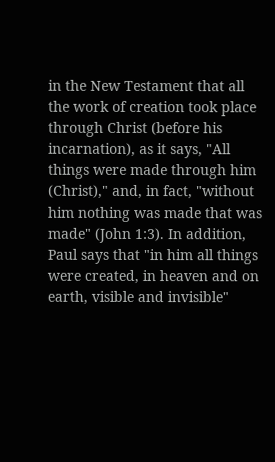in the New Testament that all the work of creation took place through Christ (before his incarnation), as it says, "All things were made through him (Christ)," and, in fact, "without him nothing was made that was made" (John 1:3). In addition, Paul says that "in him all things were created, in heaven and on earth, visible and invisible"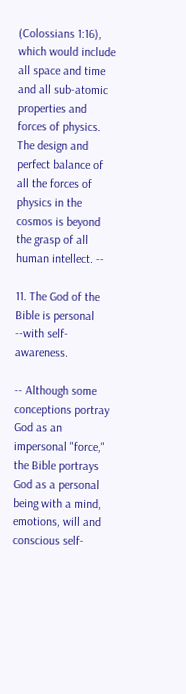(Colossians 1:16), which would include all space and time and all sub-atomic properties and forces of physics. The design and perfect balance of all the forces of physics in the cosmos is beyond the grasp of all human intellect. --

11. The God of the Bible is personal --with self-awareness.

-- Although some conceptions portray God as an impersonal "force," the Bible portrays God as a personal being with a mind, emotions, will and conscious self-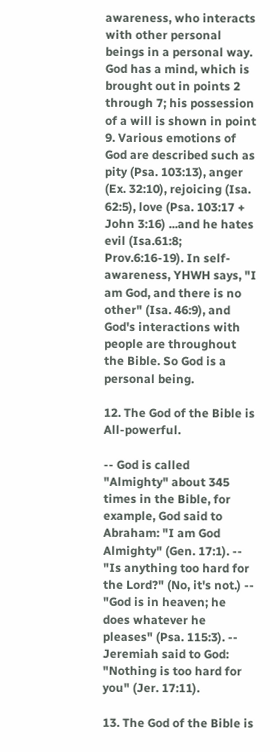awareness, who interacts with other personal beings in a personal way. God has a mind, which is brought out in points 2 through 7; his possession of a will is shown in point 9. Various emotions of God are described such as pity (Psa. 103:13), anger (Ex. 32:10), rejoicing (Isa. 62:5), love (Psa. 103:17 + John 3:16) ...and he hates evil (Isa.61:8; Prov.6:16-19). In self-awareness, YHWH says, "I am God, and there is no other" (Isa. 46:9), and God's interactions with people are throughout the Bible. So God is a personal being.

12. The God of the Bible is All-powerful.

-- God is called "Almighty" about 345 times in the Bible, for example, God said to Abraham: "I am God Almighty" (Gen. 17:1). -- "Is anything too hard for the Lord?" (No, it's not.) -- "God is in heaven; he does whatever he pleases" (Psa. 115:3). -- Jeremiah said to God: "Nothing is too hard for you" (Jer. 17:11).

13. The God of the Bible is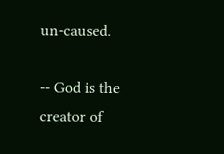un-caused.

-- God is the creator of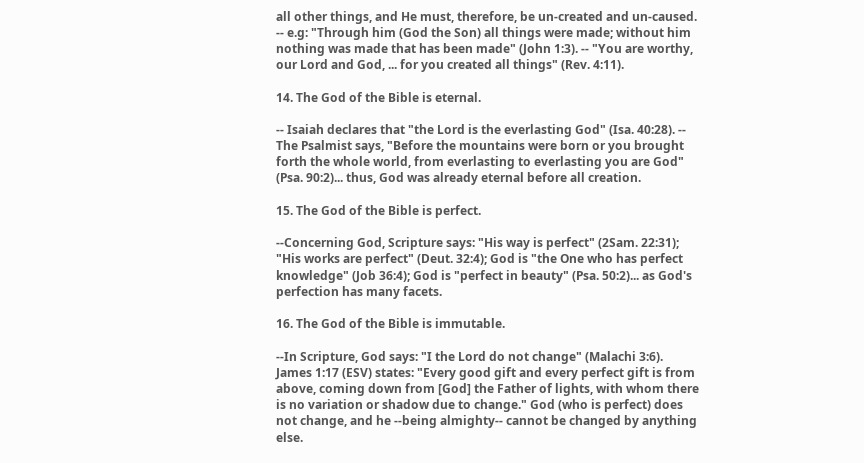all other things, and He must, therefore, be un-created and un-caused. -- e.g: "Through him (God the Son) all things were made; without him nothing was made that has been made" (John 1:3). -- "You are worthy, our Lord and God, ... for you created all things" (Rev. 4:11).

14. The God of the Bible is eternal.

-- Isaiah declares that "the Lord is the everlasting God" (Isa. 40:28). -- The Psalmist says, "Before the mountains were born or you brought forth the whole world, from everlasting to everlasting you are God" (Psa. 90:2)... thus, God was already eternal before all creation.

15. The God of the Bible is perfect.

--Concerning God, Scripture says: "His way is perfect" (2Sam. 22:31); "His works are perfect" (Deut. 32:4); God is "the One who has perfect knowledge" (Job 36:4); God is "perfect in beauty" (Psa. 50:2)... as God's perfection has many facets.

16. The God of the Bible is immutable.

--In Scripture, God says: "I the Lord do not change" (Malachi 3:6). James 1:17 (ESV) states: "Every good gift and every perfect gift is from above, coming down from [God] the Father of lights, with whom there is no variation or shadow due to change." God (who is perfect) does not change, and he --being almighty-- cannot be changed by anything else.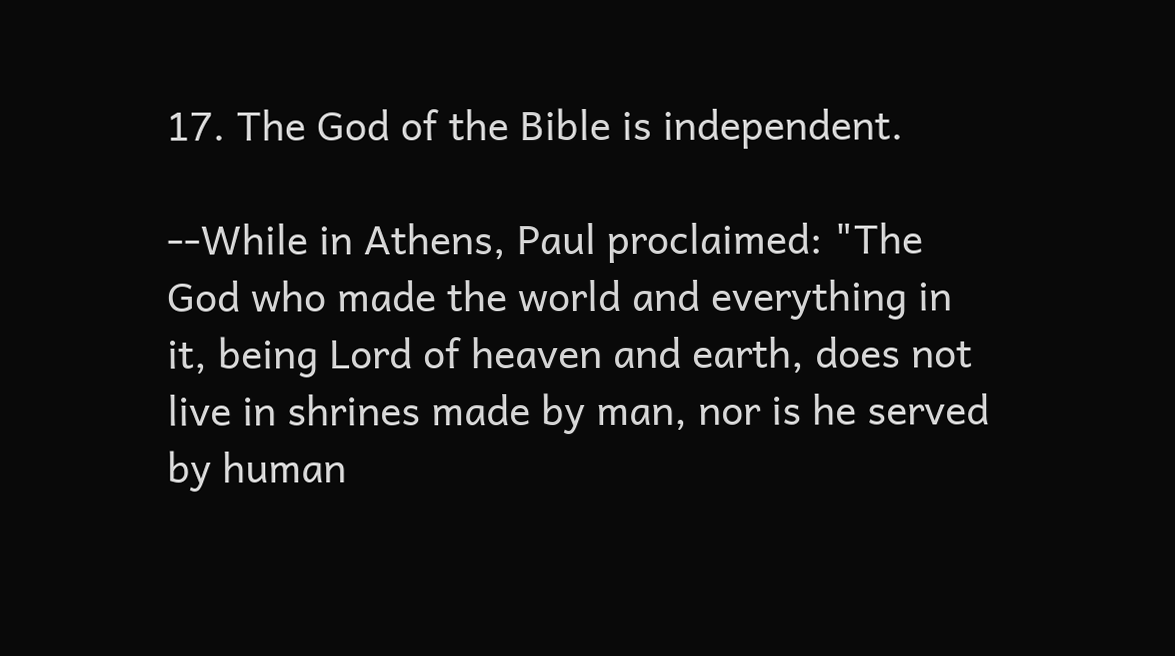17. The God of the Bible is independent.

--While in Athens, Paul proclaimed: "The God who made the world and everything in it, being Lord of heaven and earth, does not live in shrines made by man, nor is he served by human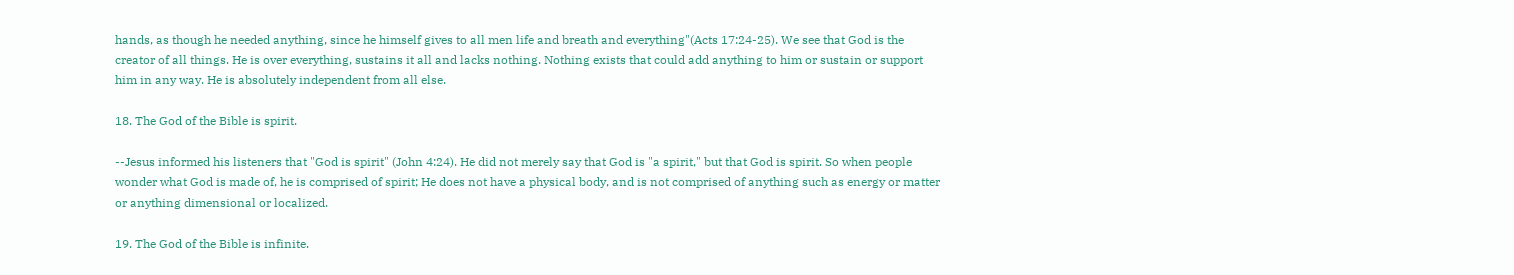hands, as though he needed anything, since he himself gives to all men life and breath and everything"(Acts 17:24-25). We see that God is the creator of all things. He is over everything, sustains it all and lacks nothing. Nothing exists that could add anything to him or sustain or support him in any way. He is absolutely independent from all else.

18. The God of the Bible is spirit.

--Jesus informed his listeners that "God is spirit" (John 4:24). He did not merely say that God is "a spirit," but that God is spirit. So when people wonder what God is made of, he is comprised of spirit; He does not have a physical body, and is not comprised of anything such as energy or matter or anything dimensional or localized.

19. The God of the Bible is infinite.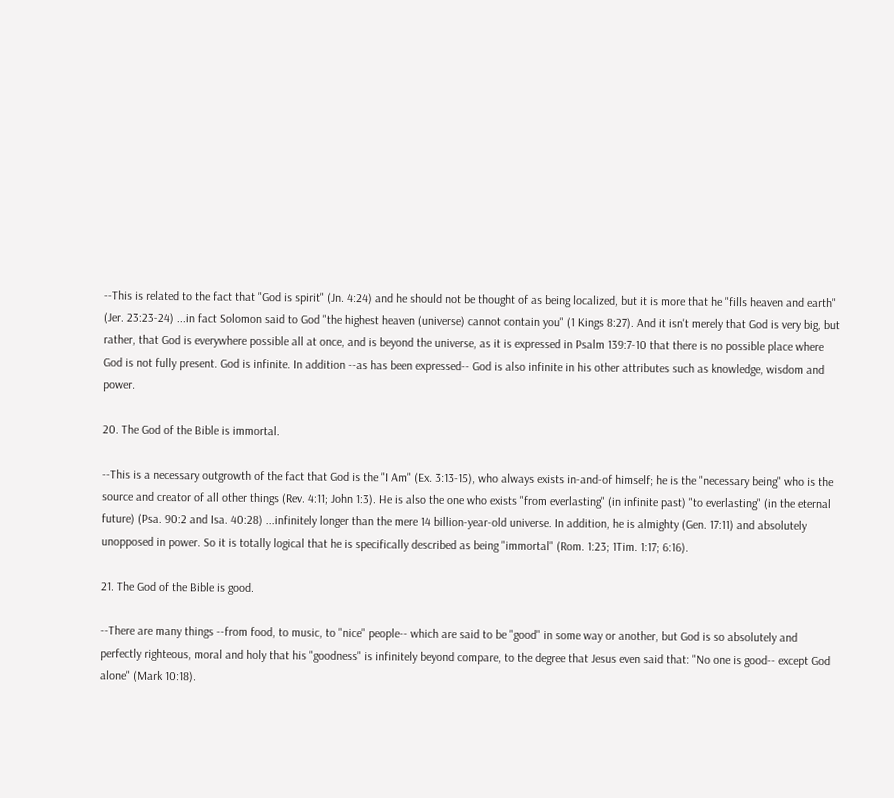--This is related to the fact that "God is spirit" (Jn. 4:24) and he should not be thought of as being localized, but it is more that he "fills heaven and earth" (Jer. 23:23-24) ...in fact Solomon said to God "the highest heaven (universe) cannot contain you" (1 Kings 8:27). And it isn't merely that God is very big, but rather, that God is everywhere possible all at once, and is beyond the universe, as it is expressed in Psalm 139:7-10 that there is no possible place where God is not fully present. God is infinite. In addition --as has been expressed-- God is also infinite in his other attributes such as knowledge, wisdom and power.

20. The God of the Bible is immortal.

--This is a necessary outgrowth of the fact that God is the "I Am" (Ex. 3:13-15), who always exists in-and-of himself; he is the "necessary being" who is the source and creator of all other things (Rev. 4:11; John 1:3). He is also the one who exists "from everlasting" (in infinite past) "to everlasting" (in the eternal future) (Psa. 90:2 and Isa. 40:28) ...infinitely longer than the mere 14 billion-year-old universe. In addition, he is almighty (Gen. 17:11) and absolutely unopposed in power. So it is totally logical that he is specifically described as being "immortal" (Rom. 1:23; 1Tim. 1:17; 6:16).

21. The God of the Bible is good.

--There are many things --from food, to music, to "nice" people-- which are said to be "good" in some way or another, but God is so absolutely and perfectly righteous, moral and holy that his "goodness" is infinitely beyond compare, to the degree that Jesus even said that: "No one is good-- except God alone" (Mark 10:18).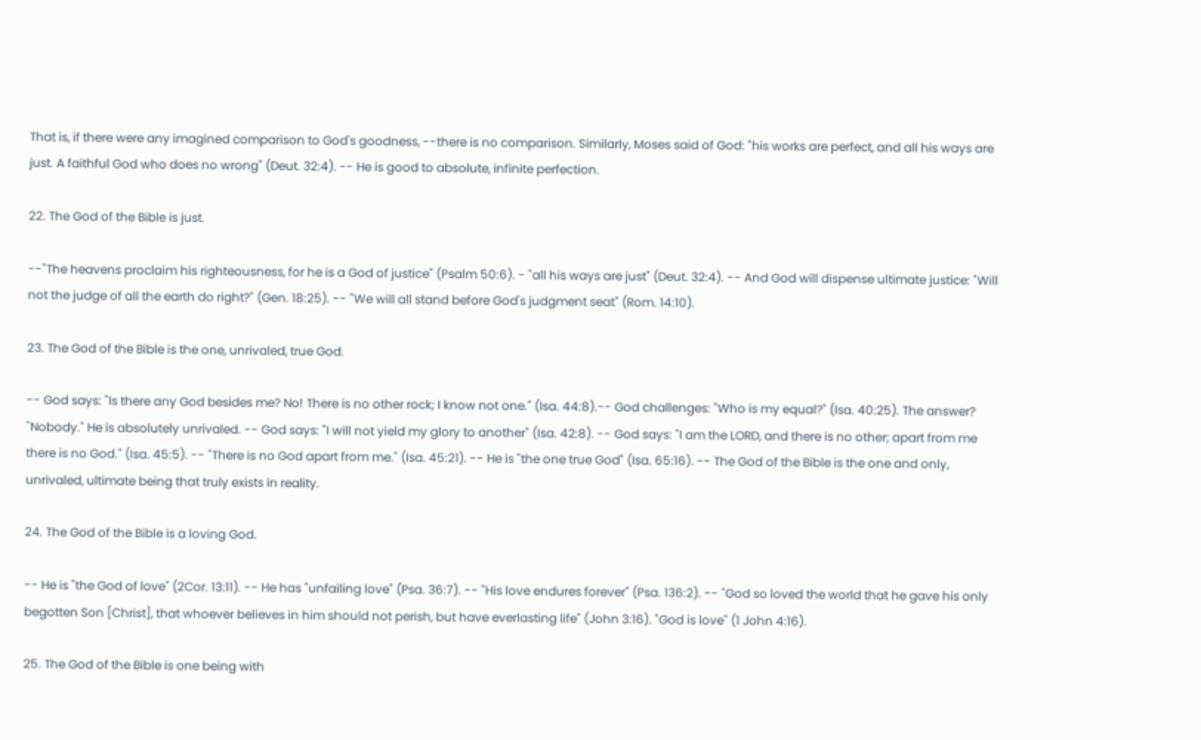That is, if there were any imagined comparison to God's goodness, --there is no comparison. Similarly, Moses said of God: "his works are perfect, and all his ways are just. A faithful God who does no wrong" (Deut. 32:4). -- He is good to absolute, infinite perfection.

22. The God of the Bible is just.

--"The heavens proclaim his righteousness, for he is a God of justice" (Psalm 50:6). - "all his ways are just" (Deut. 32:4). -- And God will dispense ultimate justice: "Will not the judge of all the earth do right?" (Gen. 18:25). -- "We will all stand before God's judgment seat" (Rom. 14:10).

23. The God of the Bible is the one, unrivaled, true God.

-- God says: "Is there any God besides me? No! There is no other rock; I know not one." (Isa. 44:8).-- God challenges: "Who is my equal?" (Isa. 40:25). The answer? "Nobody." He is absolutely unrivaled. -- God says: "I will not yield my glory to another" (Isa. 42:8). -- God says: "I am the LORD, and there is no other; apart from me there is no God." (Isa. 45:5). -- "There is no God apart from me." (Isa. 45:21). -- He is "the one true God" (Isa. 65:16). -- The God of the Bible is the one and only, unrivaled, ultimate being that truly exists in reality.

24. The God of the Bible is a loving God.

-- He is "the God of love" (2Cor. 13:11). -- He has "unfailing love" (Psa. 36:7). -- "His love endures forever" (Psa. 136:2). -- "God so loved the world that he gave his only begotten Son [Christ], that whoever believes in him should not perish, but have everlasting life" (John 3:16). "God is love" (1 John 4:16).

25. The God of the Bible is one being with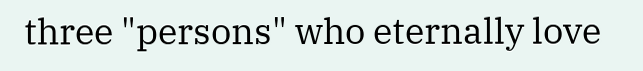three "persons" who eternally love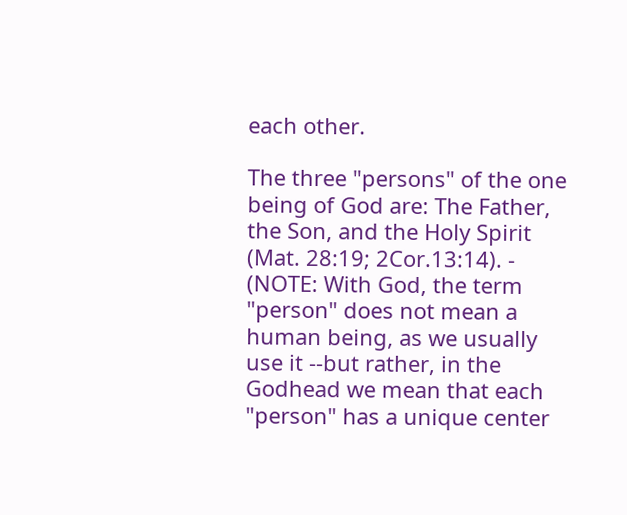each other.

The three "persons" of the one being of God are: The Father, the Son, and the Holy Spirit (Mat. 28:19; 2Cor.13:14). - (NOTE: With God, the term "person" does not mean a human being, as we usually use it --but rather, in the Godhead we mean that each "person" has a unique center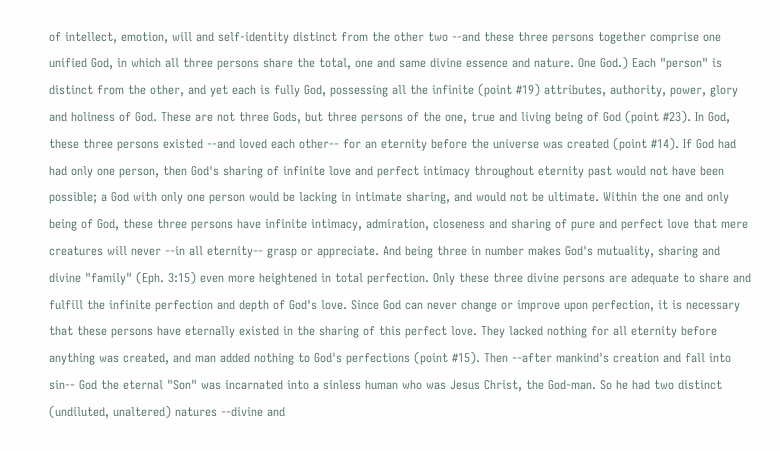of intellect, emotion, will and self-identity distinct from the other two --and these three persons together comprise one unified God, in which all three persons share the total, one and same divine essence and nature. One God.) Each "person" is distinct from the other, and yet each is fully God, possessing all the infinite (point #19) attributes, authority, power, glory and holiness of God. These are not three Gods, but three persons of the one, true and living being of God (point #23). In God, these three persons existed --and loved each other-- for an eternity before the universe was created (point #14). If God had had only one person, then God's sharing of infinite love and perfect intimacy throughout eternity past would not have been possible; a God with only one person would be lacking in intimate sharing, and would not be ultimate. Within the one and only being of God, these three persons have infinite intimacy, admiration, closeness and sharing of pure and perfect love that mere creatures will never --in all eternity-- grasp or appreciate. And being three in number makes God's mutuality, sharing and divine "family" (Eph. 3:15) even more heightened in total perfection. Only these three divine persons are adequate to share and fulfill the infinite perfection and depth of God's love. Since God can never change or improve upon perfection, it is necessary that these persons have eternally existed in the sharing of this perfect love. They lacked nothing for all eternity before anything was created, and man added nothing to God's perfections (point #15). Then --after mankind's creation and fall into sin-- God the eternal "Son" was incarnated into a sinless human who was Jesus Christ, the God-man. So he had two distinct (undiluted, unaltered) natures --divine and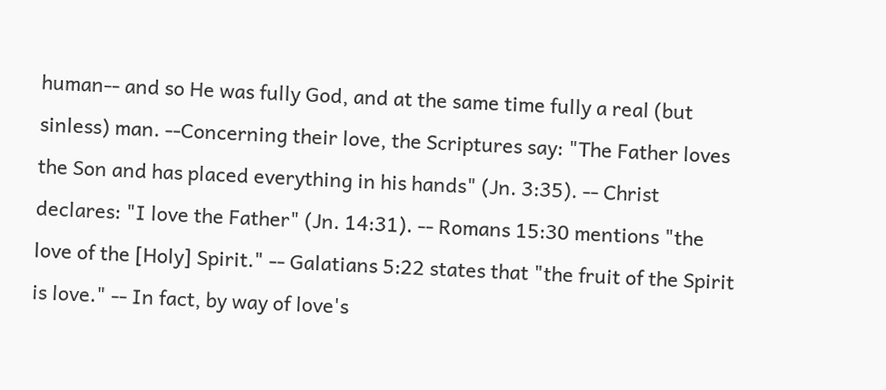human-- and so He was fully God, and at the same time fully a real (but sinless) man. --Concerning their love, the Scriptures say: "The Father loves the Son and has placed everything in his hands" (Jn. 3:35). -- Christ declares: "I love the Father" (Jn. 14:31). -- Romans 15:30 mentions "the love of the [Holy] Spirit." -- Galatians 5:22 states that "the fruit of the Spirit is love." -- In fact, by way of love's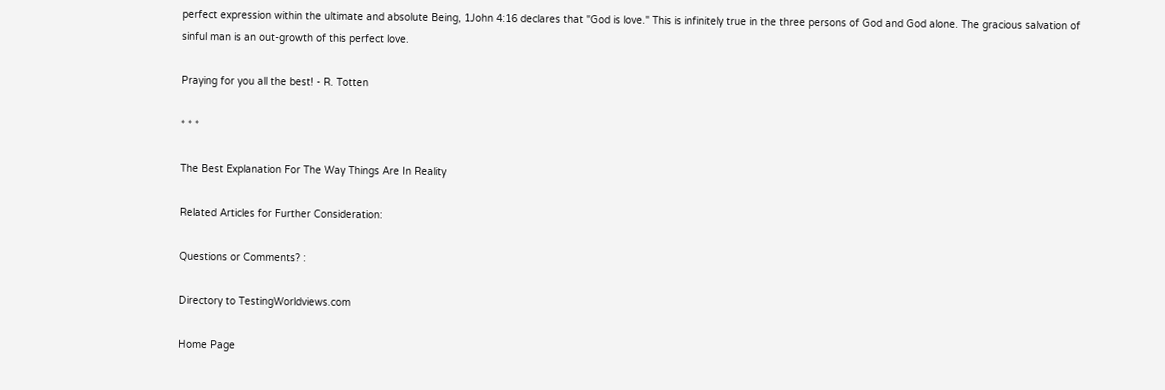perfect expression within the ultimate and absolute Being, 1John 4:16 declares that "God is love." This is infinitely true in the three persons of God and God alone. The gracious salvation of sinful man is an out-growth of this perfect love.

Praying for you all the best! - R. Totten

* * *

The Best Explanation For The Way Things Are In Reality

Related Articles for Further Consideration:

Questions or Comments? :

Directory to TestingWorldviews.com

Home Page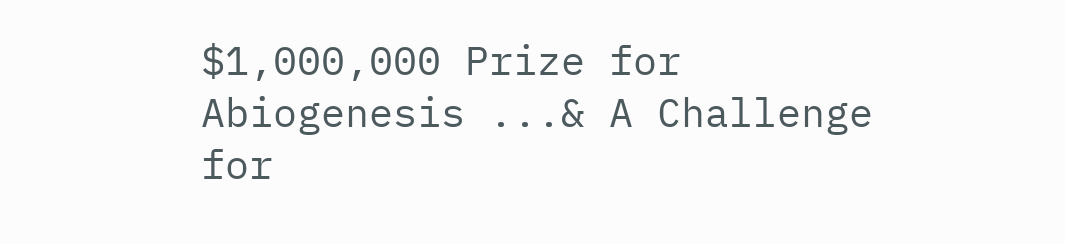$1,000,000 Prize for Abiogenesis ...& A Challenge for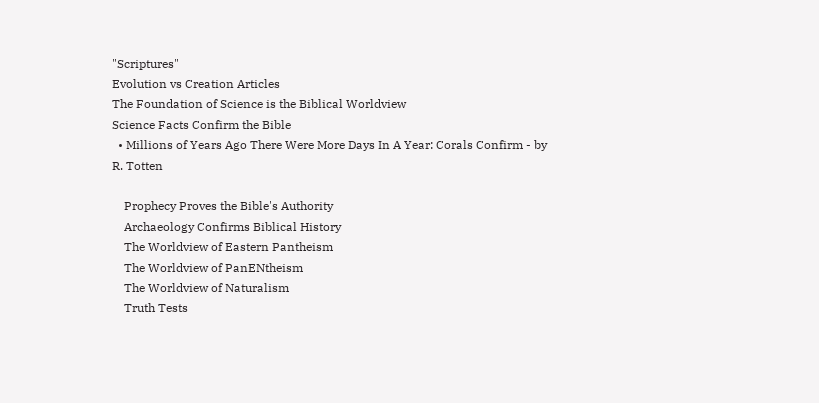"Scriptures"
Evolution vs Creation Articles
The Foundation of Science is the Biblical Worldview
Science Facts Confirm the Bible
  • Millions of Years Ago There Were More Days In A Year: Corals Confirm - by R. Totten

    Prophecy Proves the Bible's Authority
    Archaeology Confirms Biblical History
    The Worldview of Eastern Pantheism
    The Worldview of PanENtheism
    The Worldview of Naturalism
    Truth Tests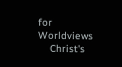for Worldviews
    Christ's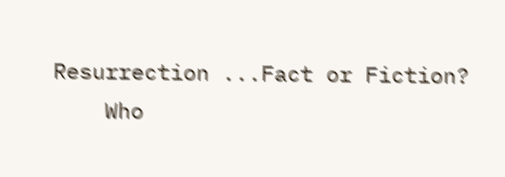Resurrection ...Fact or Fiction?
    Who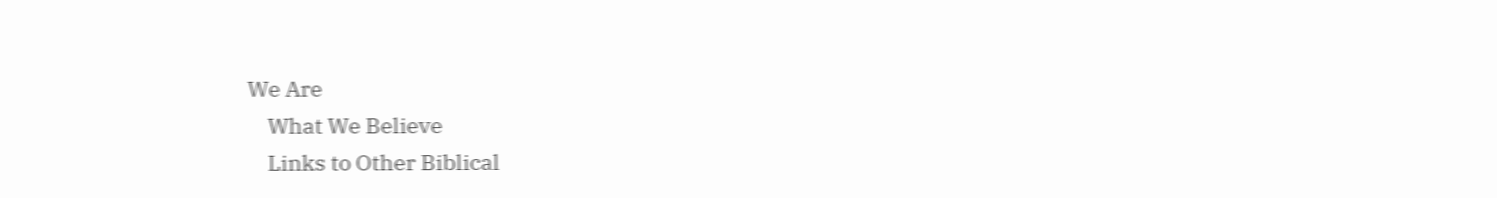We Are
    What We Believe
    Links to Other Biblical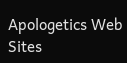Apologetics Web Sites